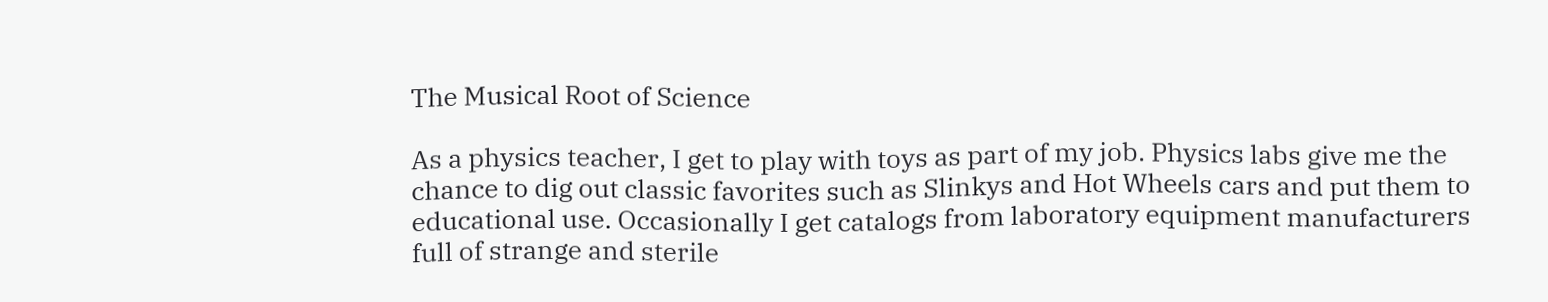The Musical Root of Science

As a physics teacher, I get to play with toys as part of my job. Physics labs give me the chance to dig out classic favorites such as Slinkys and Hot Wheels cars and put them to educational use. Occasionally I get catalogs from laboratory equipment manufacturers full of strange and sterile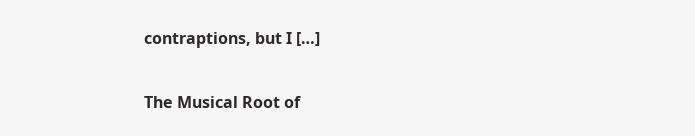contraptions, but I […]

The Musical Root of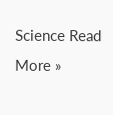Science Read More »